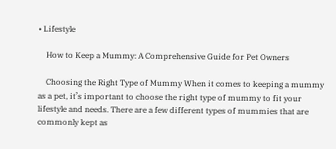• Lifestyle

    How to Keep a Mummy: A Comprehensive Guide for Pet Owners

    Choosing the Right Type of Mummy When it comes to keeping a mummy as a pet, it’s important to choose the right type of mummy to fit your lifestyle and needs. There are a few different types of mummies that are commonly kept as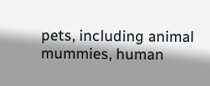pets, including animal mummies, human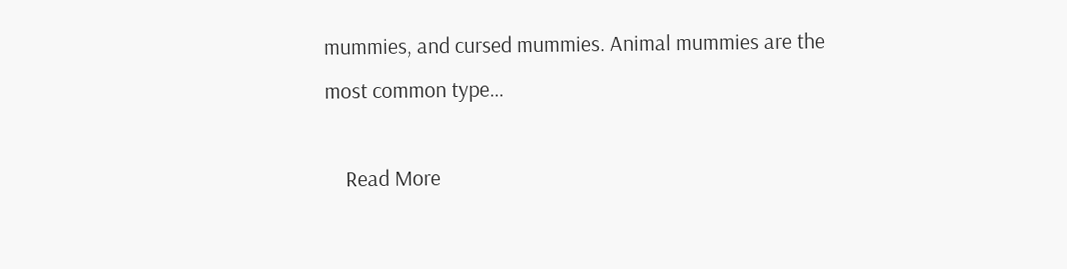mummies, and cursed mummies. Animal mummies are the most common type…

    Read More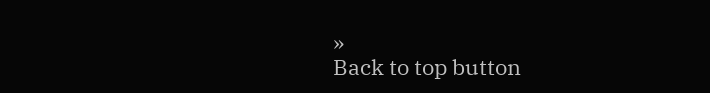»
Back to top button